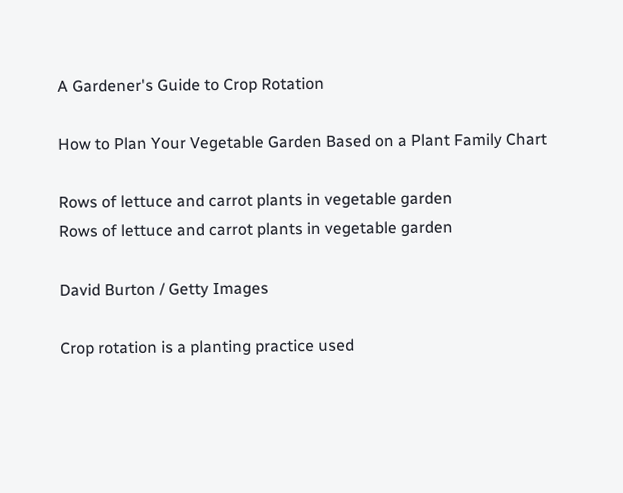A Gardener's Guide to Crop Rotation

How to Plan Your Vegetable Garden Based on a Plant Family Chart

Rows of lettuce and carrot plants in vegetable garden
Rows of lettuce and carrot plants in vegetable garden

David Burton / Getty Images

Crop rotation is a planting practice used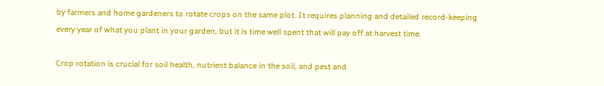by farmers and home gardeners to rotate crops on the same plot. It requires planning and detailed record-keeping every year of what you plant in your garden, but it is time well spent that will pay off at harvest time.

Crop rotation is crucial for soil health, nutrient balance in the soil, and pest and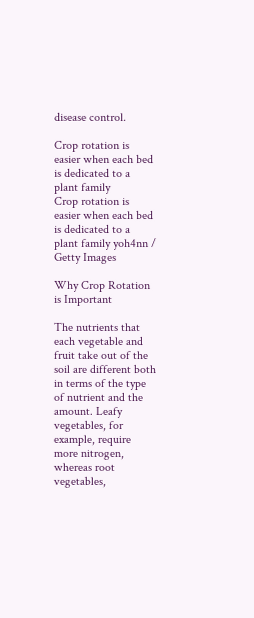disease control.

Crop rotation is easier when each bed is dedicated to a plant family
Crop rotation is easier when each bed is dedicated to a plant family yoh4nn / Getty Images

Why Crop Rotation is Important

The nutrients that each vegetable and fruit take out of the soil are different both in terms of the type of nutrient and the amount. Leafy vegetables, for example, require more nitrogen, whereas root vegetables,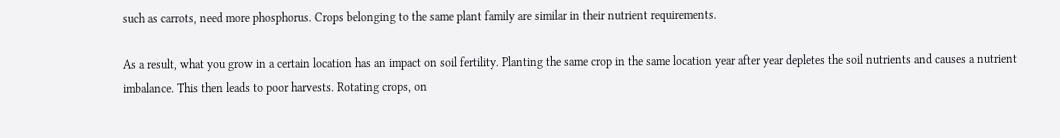such as carrots, need more phosphorus. Crops belonging to the same plant family are similar in their nutrient requirements.

As a result, what you grow in a certain location has an impact on soil fertility. Planting the same crop in the same location year after year depletes the soil nutrients and causes a nutrient imbalance. This then leads to poor harvests. Rotating crops, on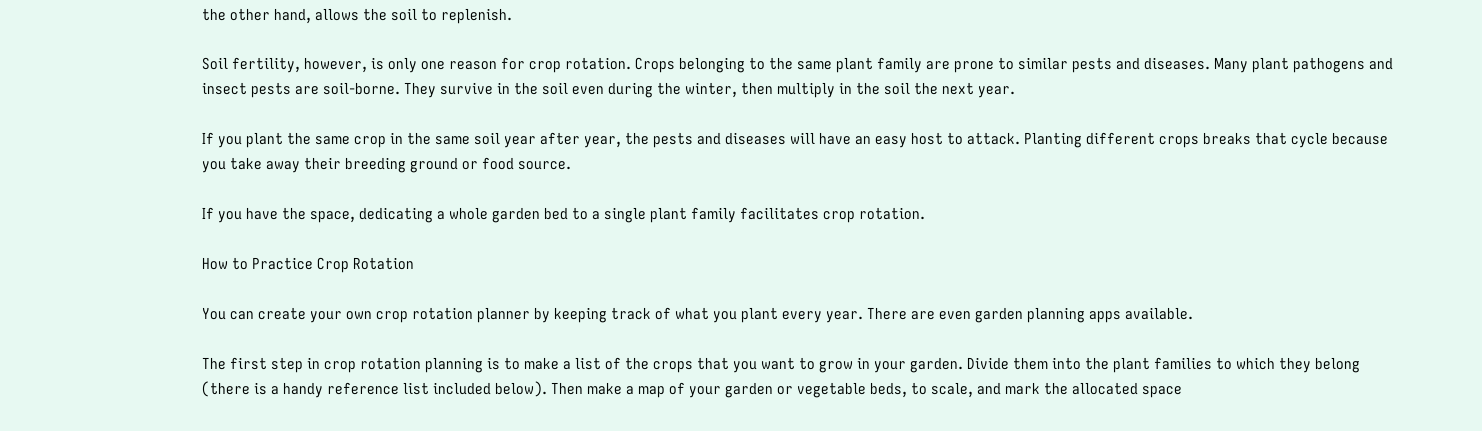the other hand, allows the soil to replenish.

Soil fertility, however, is only one reason for crop rotation. Crops belonging to the same plant family are prone to similar pests and diseases. Many plant pathogens and insect pests are soil-borne. They survive in the soil even during the winter, then multiply in the soil the next year.

If you plant the same crop in the same soil year after year, the pests and diseases will have an easy host to attack. Planting different crops breaks that cycle because you take away their breeding ground or food source.

If you have the space, dedicating a whole garden bed to a single plant family facilitates crop rotation.

How to Practice Crop Rotation

You can create your own crop rotation planner by keeping track of what you plant every year. There are even garden planning apps available.

The first step in crop rotation planning is to make a list of the crops that you want to grow in your garden. Divide them into the plant families to which they belong (there is a handy reference list included below). Then make a map of your garden or vegetable beds, to scale, and mark the allocated space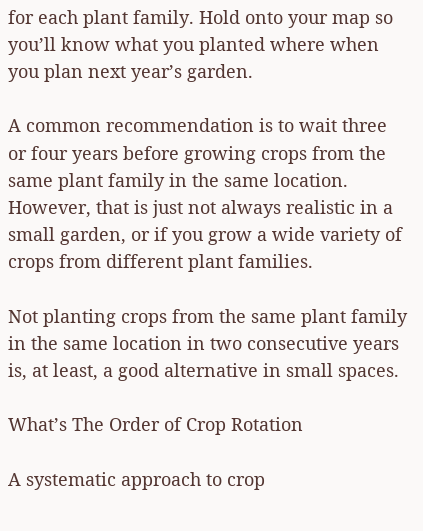for each plant family. Hold onto your map so you’ll know what you planted where when you plan next year’s garden.

A common recommendation is to wait three or four years before growing crops from the same plant family in the same location. However, that is just not always realistic in a small garden, or if you grow a wide variety of crops from different plant families.

Not planting crops from the same plant family in the same location in two consecutive years is, at least, a good alternative in small spaces.

What’s The Order of Crop Rotation

A systematic approach to crop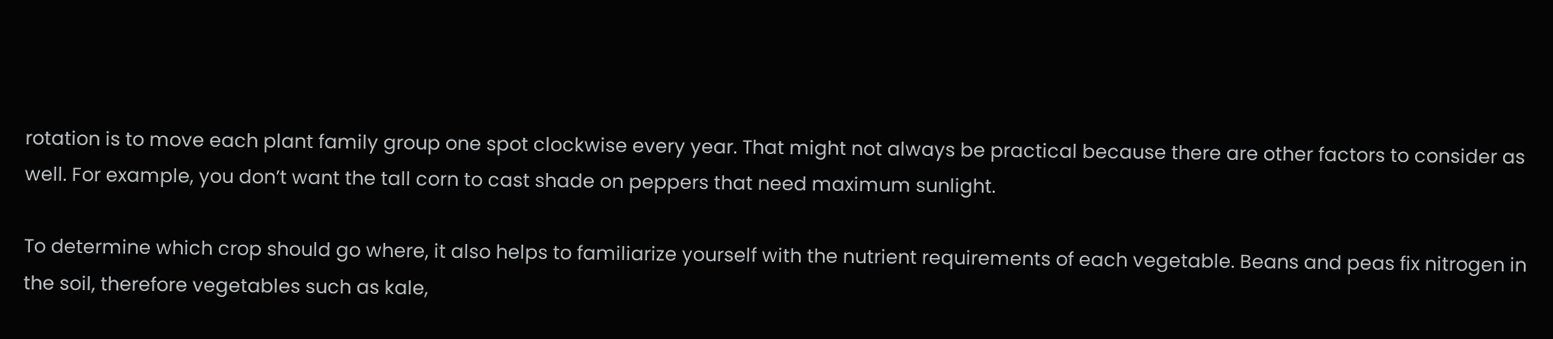rotation is to move each plant family group one spot clockwise every year. That might not always be practical because there are other factors to consider as well. For example, you don’t want the tall corn to cast shade on peppers that need maximum sunlight.

To determine which crop should go where, it also helps to familiarize yourself with the nutrient requirements of each vegetable. Beans and peas fix nitrogen in the soil, therefore vegetables such as kale,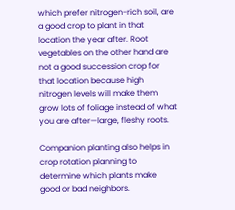which prefer nitrogen-rich soil, are a good crop to plant in that location the year after. Root vegetables on the other hand are not a good succession crop for that location because high nitrogen levels will make them grow lots of foliage instead of what you are after—large, fleshy roots.

Companion planting also helps in crop rotation planning to determine which plants make good or bad neighbors.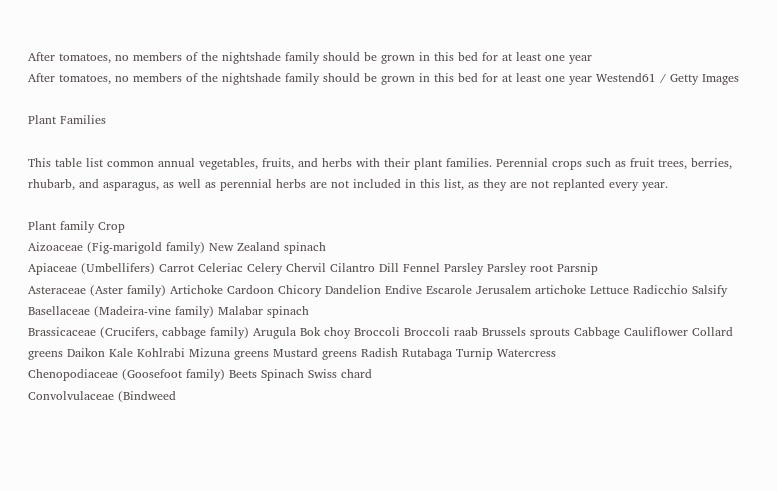After tomatoes, no members of the nightshade family should be grown in this bed for at least one year
After tomatoes, no members of the nightshade family should be grown in this bed for at least one year Westend61 / Getty Images

Plant Families

This table list common annual vegetables, fruits, and herbs with their plant families. Perennial crops such as fruit trees, berries, rhubarb, and asparagus, as well as perennial herbs are not included in this list, as they are not replanted every year.

Plant family Crop
Aizoaceae (Fig-marigold family) New Zealand spinach
Apiaceae (Umbellifers) Carrot Celeriac Celery Chervil Cilantro Dill Fennel Parsley Parsley root Parsnip
Asteraceae (Aster family) Artichoke Cardoon Chicory Dandelion Endive Escarole Jerusalem artichoke Lettuce Radicchio Salsify
Basellaceae (Madeira-vine family) Malabar spinach
Brassicaceae (Crucifers, cabbage family) Arugula Bok choy Broccoli Broccoli raab Brussels sprouts Cabbage Cauliflower Collard greens Daikon Kale Kohlrabi Mizuna greens Mustard greens Radish Rutabaga Turnip Watercress
Chenopodiaceae (Goosefoot family) Beets Spinach Swiss chard
Convolvulaceae (Bindweed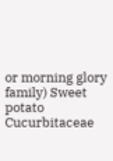or morning glory family) Sweet potato
Cucurbitaceae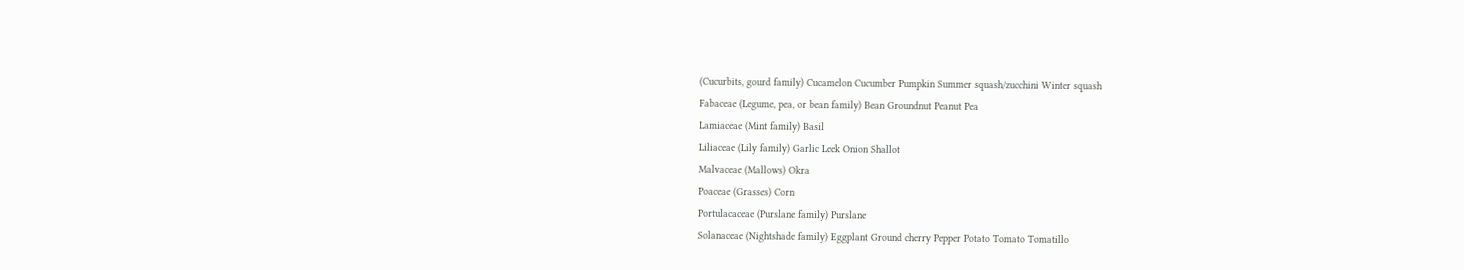(Cucurbits, gourd family) Cucamelon Cucumber Pumpkin Summer squash/zucchini Winter squash
Fabaceae (Legume, pea, or bean family) Bean Groundnut Peanut Pea
Lamiaceae (Mint family) Basil
Liliaceae (Lily family) Garlic Leek Onion Shallot
Malvaceae (Mallows) Okra
Poaceae (Grasses) Corn
Portulacaceae (Purslane family) Purslane
Solanaceae (Nightshade family) Eggplant Ground cherry Pepper Potato Tomato Tomatillo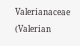Valerianaceae (Valerian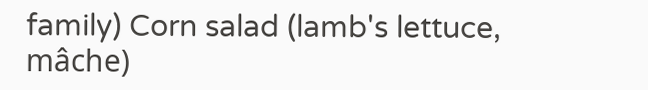family) Corn salad (lamb's lettuce, mâche)